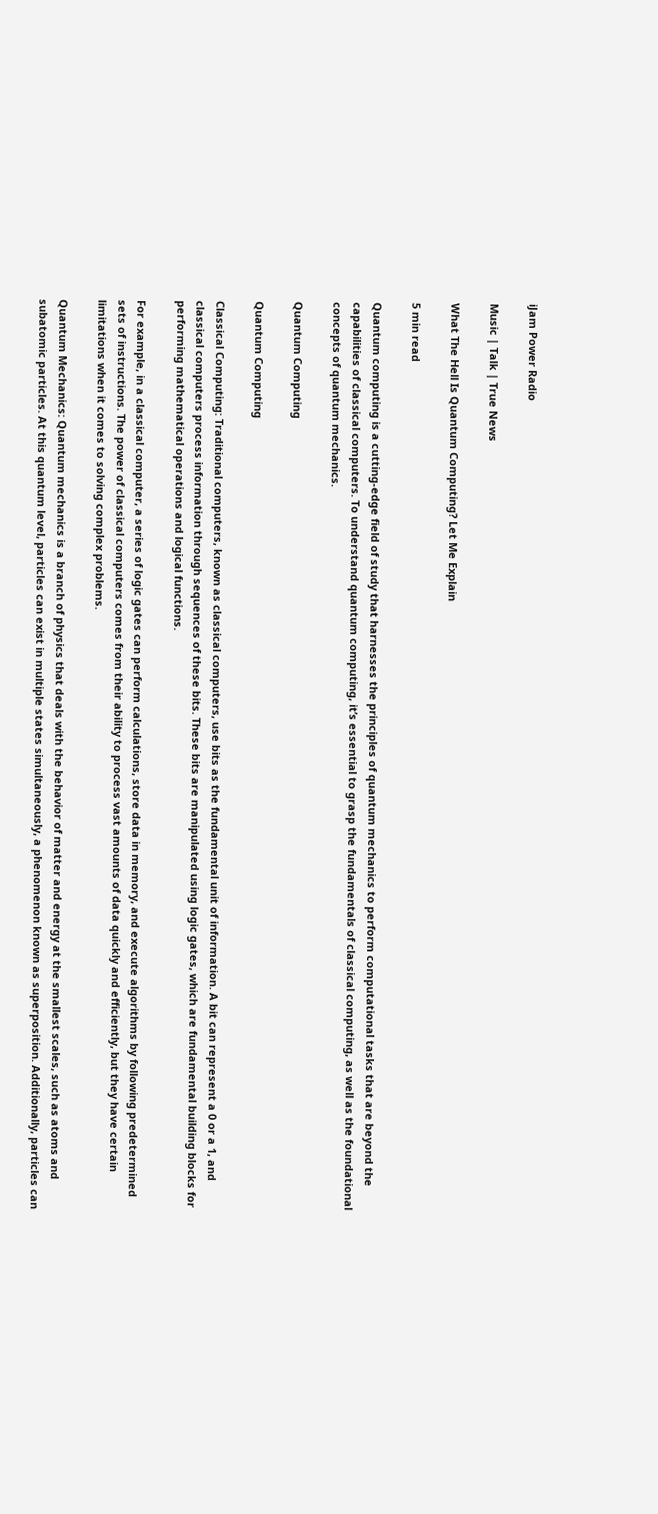iJam Power Radio

Music | Talk | True News

What The Hell Is Quantum Computing? Let Me Explain

5 min read

Quantum computing is a cutting-edge field of study that harnesses the principles of quantum mechanics to perform computational tasks that are beyond the capabilities of classical computers. To understand quantum computing, it’s essential to grasp the fundamentals of classical computing, as well as the foundational concepts of quantum mechanics.

Quantum Computing

Quantum Computing

Classical Computing: Traditional computers, known as classical computers, use bits as the fundamental unit of information. A bit can represent a 0 or a 1, and classical computers process information through sequences of these bits. These bits are manipulated using logic gates, which are fundamental building blocks for performing mathematical operations and logical functions.

For example, in a classical computer, a series of logic gates can perform calculations, store data in memory, and execute algorithms by following predetermined sets of instructions. The power of classical computers comes from their ability to process vast amounts of data quickly and efficiently, but they have certain limitations when it comes to solving complex problems.

Quantum Mechanics: Quantum mechanics is a branch of physics that deals with the behavior of matter and energy at the smallest scales, such as atoms and subatomic particles. At this quantum level, particles can exist in multiple states simultaneously, a phenomenon known as superposition. Additionally, particles can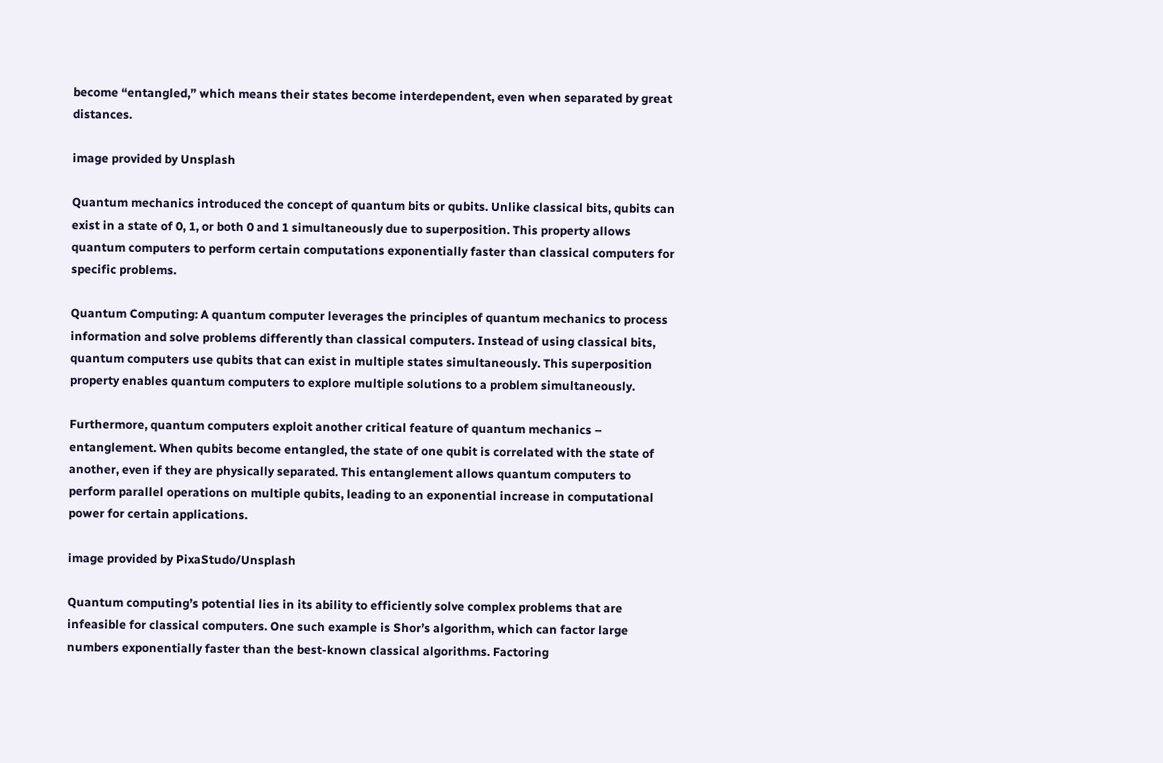become “entangled,” which means their states become interdependent, even when separated by great distances.

image provided by Unsplash

Quantum mechanics introduced the concept of quantum bits or qubits. Unlike classical bits, qubits can exist in a state of 0, 1, or both 0 and 1 simultaneously due to superposition. This property allows quantum computers to perform certain computations exponentially faster than classical computers for specific problems.

Quantum Computing: A quantum computer leverages the principles of quantum mechanics to process information and solve problems differently than classical computers. Instead of using classical bits, quantum computers use qubits that can exist in multiple states simultaneously. This superposition property enables quantum computers to explore multiple solutions to a problem simultaneously.

Furthermore, quantum computers exploit another critical feature of quantum mechanics – entanglement. When qubits become entangled, the state of one qubit is correlated with the state of another, even if they are physically separated. This entanglement allows quantum computers to perform parallel operations on multiple qubits, leading to an exponential increase in computational power for certain applications.

image provided by PixaStudo/Unsplash

Quantum computing’s potential lies in its ability to efficiently solve complex problems that are infeasible for classical computers. One such example is Shor’s algorithm, which can factor large numbers exponentially faster than the best-known classical algorithms. Factoring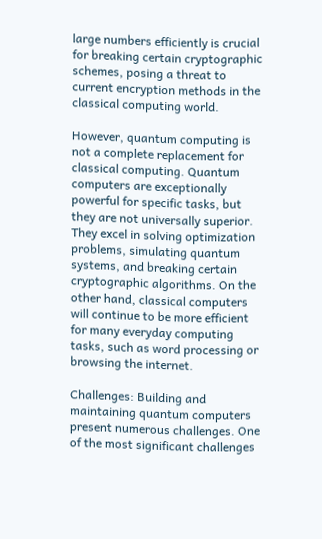large numbers efficiently is crucial for breaking certain cryptographic schemes, posing a threat to current encryption methods in the classical computing world.

However, quantum computing is not a complete replacement for classical computing. Quantum computers are exceptionally powerful for specific tasks, but they are not universally superior. They excel in solving optimization problems, simulating quantum systems, and breaking certain cryptographic algorithms. On the other hand, classical computers will continue to be more efficient for many everyday computing tasks, such as word processing or browsing the internet.

Challenges: Building and maintaining quantum computers present numerous challenges. One of the most significant challenges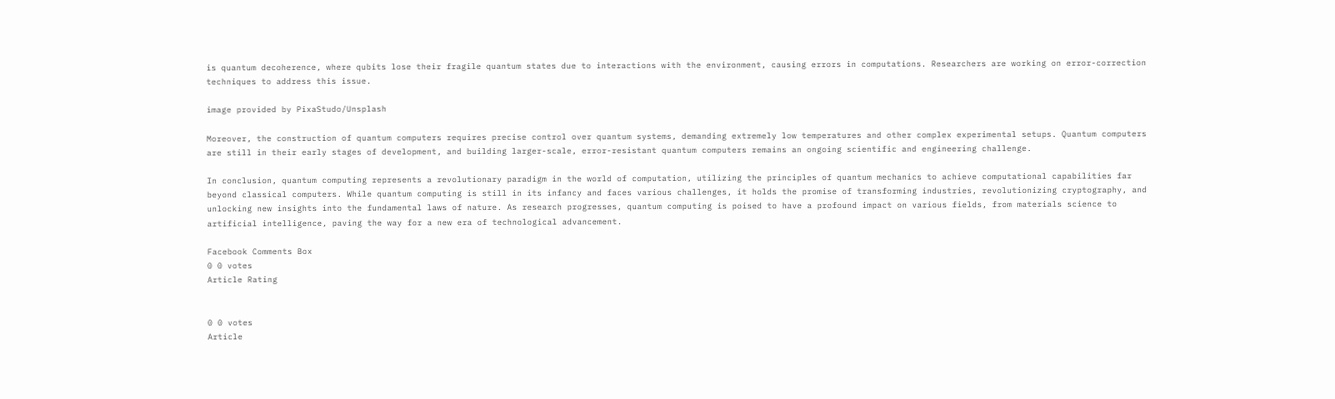is quantum decoherence, where qubits lose their fragile quantum states due to interactions with the environment, causing errors in computations. Researchers are working on error-correction techniques to address this issue.

image provided by PixaStudo/Unsplash

Moreover, the construction of quantum computers requires precise control over quantum systems, demanding extremely low temperatures and other complex experimental setups. Quantum computers are still in their early stages of development, and building larger-scale, error-resistant quantum computers remains an ongoing scientific and engineering challenge.

In conclusion, quantum computing represents a revolutionary paradigm in the world of computation, utilizing the principles of quantum mechanics to achieve computational capabilities far beyond classical computers. While quantum computing is still in its infancy and faces various challenges, it holds the promise of transforming industries, revolutionizing cryptography, and unlocking new insights into the fundamental laws of nature. As research progresses, quantum computing is poised to have a profound impact on various fields, from materials science to artificial intelligence, paving the way for a new era of technological advancement.

Facebook Comments Box
0 0 votes
Article Rating


0 0 votes
Article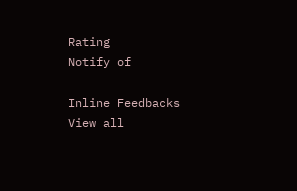Rating
Notify of

Inline Feedbacks
View all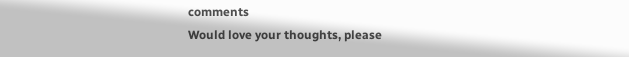comments
Would love your thoughts, please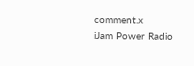comment.x
iJam Power Radio